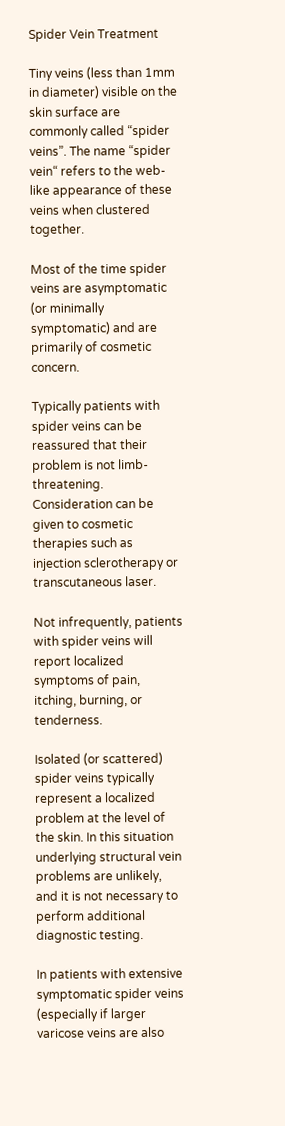Spider Vein Treatment

Tiny veins (less than 1mm in diameter) visible on the skin surface are commonly called “spider veins”. The name “spider vein“ refers to the web-like appearance of these veins when clustered together.

Most of the time spider veins are asymptomatic (or minimally symptomatic) and are primarily of cosmetic concern.

Typically patients with spider veins can be reassured that their problem is not limb-threatening. Consideration can be given to cosmetic therapies such as injection sclerotherapy or transcutaneous laser.

Not infrequently, patients with spider veins will report localized symptoms of pain, itching, burning, or tenderness.

Isolated (or scattered) spider veins typically represent a localized problem at the level of the skin. In this situation underlying structural vein problems are unlikely, and it is not necessary to perform additional diagnostic testing.

In patients with extensive symptomatic spider veins (especially if larger varicose veins are also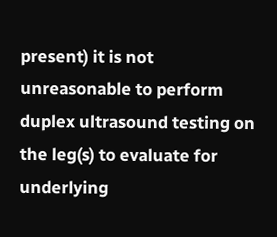present) it is not unreasonable to perform duplex ultrasound testing on the leg(s) to evaluate for underlying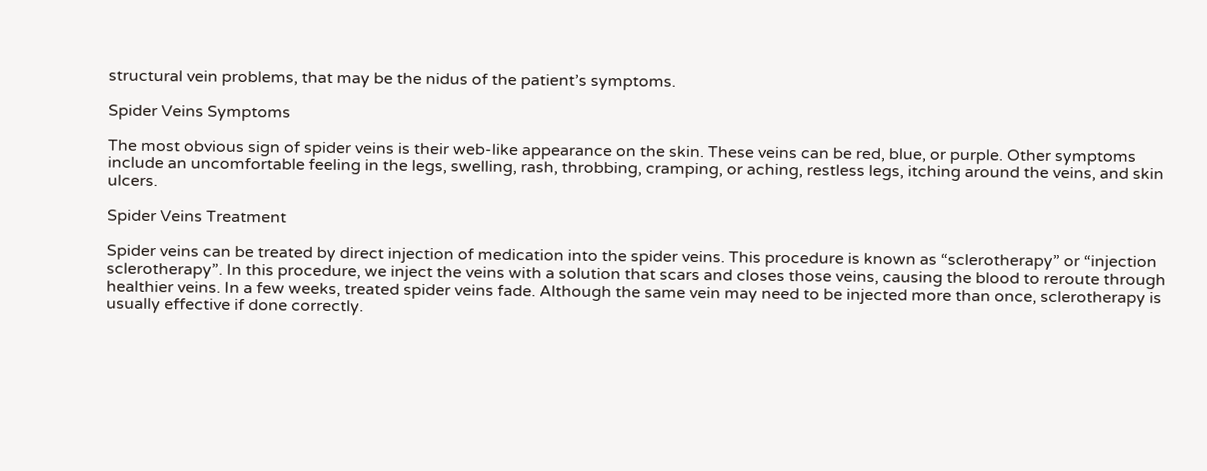structural vein problems, that may be the nidus of the patient’s symptoms.

Spider Veins Symptoms

The most obvious sign of spider veins is their web-like appearance on the skin. These veins can be red, blue, or purple. Other symptoms include an uncomfortable feeling in the legs, swelling, rash, throbbing, cramping, or aching, restless legs, itching around the veins, and skin ulcers.

Spider Veins Treatment

Spider veins can be treated by direct injection of medication into the spider veins. This procedure is known as “sclerotherapy” or “injection sclerotherapy”. In this procedure, we inject the veins with a solution that scars and closes those veins, causing the blood to reroute through healthier veins. In a few weeks, treated spider veins fade. Although the same vein may need to be injected more than once, sclerotherapy is usually effective if done correctly.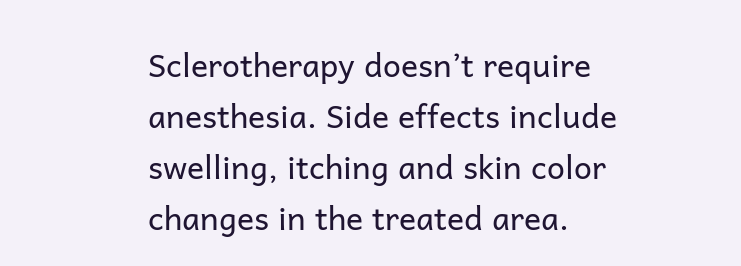Sclerotherapy doesn’t require anesthesia. Side effects include swelling, itching and skin color changes in the treated area.